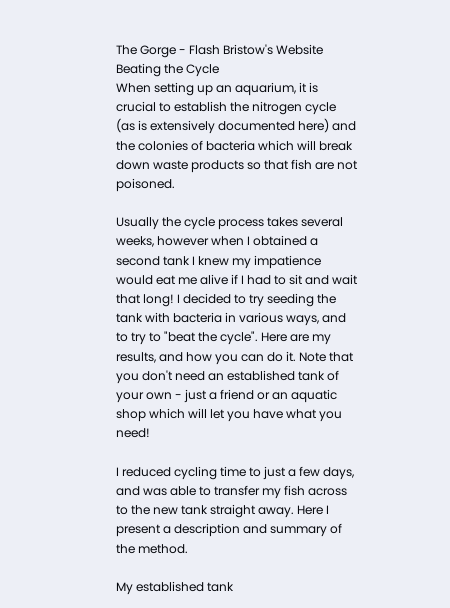The Gorge - Flash Bristow's Website
Beating the Cycle
When setting up an aquarium, it is crucial to establish the nitrogen cycle (as is extensively documented here) and the colonies of bacteria which will break down waste products so that fish are not poisoned.

Usually the cycle process takes several weeks, however when I obtained a second tank I knew my impatience would eat me alive if I had to sit and wait that long! I decided to try seeding the tank with bacteria in various ways, and to try to "beat the cycle". Here are my results, and how you can do it. Note that you don't need an established tank of your own - just a friend or an aquatic shop which will let you have what you need!

I reduced cycling time to just a few days, and was able to transfer my fish across to the new tank straight away. Here I present a description and summary of the method.

My established tank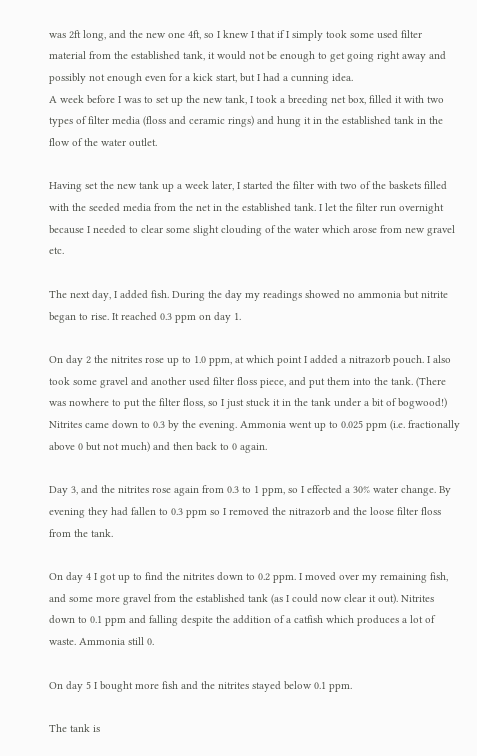was 2ft long, and the new one 4ft, so I knew I that if I simply took some used filter material from the established tank, it would not be enough to get going right away and possibly not enough even for a kick start, but I had a cunning idea.
A week before I was to set up the new tank, I took a breeding net box, filled it with two types of filter media (floss and ceramic rings) and hung it in the established tank in the flow of the water outlet.

Having set the new tank up a week later, I started the filter with two of the baskets filled with the seeded media from the net in the established tank. I let the filter run overnight because I needed to clear some slight clouding of the water which arose from new gravel etc.

The next day, I added fish. During the day my readings showed no ammonia but nitrite began to rise. It reached 0.3 ppm on day 1.

On day 2 the nitrites rose up to 1.0 ppm, at which point I added a nitrazorb pouch. I also took some gravel and another used filter floss piece, and put them into the tank. (There was nowhere to put the filter floss, so I just stuck it in the tank under a bit of bogwood!) Nitrites came down to 0.3 by the evening. Ammonia went up to 0.025 ppm (i.e. fractionally above 0 but not much) and then back to 0 again.

Day 3, and the nitrites rose again from 0.3 to 1 ppm, so I effected a 30% water change. By evening they had fallen to 0.3 ppm so I removed the nitrazorb and the loose filter floss from the tank.

On day 4 I got up to find the nitrites down to 0.2 ppm. I moved over my remaining fish, and some more gravel from the established tank (as I could now clear it out). Nitrites down to 0.1 ppm and falling despite the addition of a catfish which produces a lot of waste. Ammonia still 0.

On day 5 I bought more fish and the nitrites stayed below 0.1 ppm.

The tank is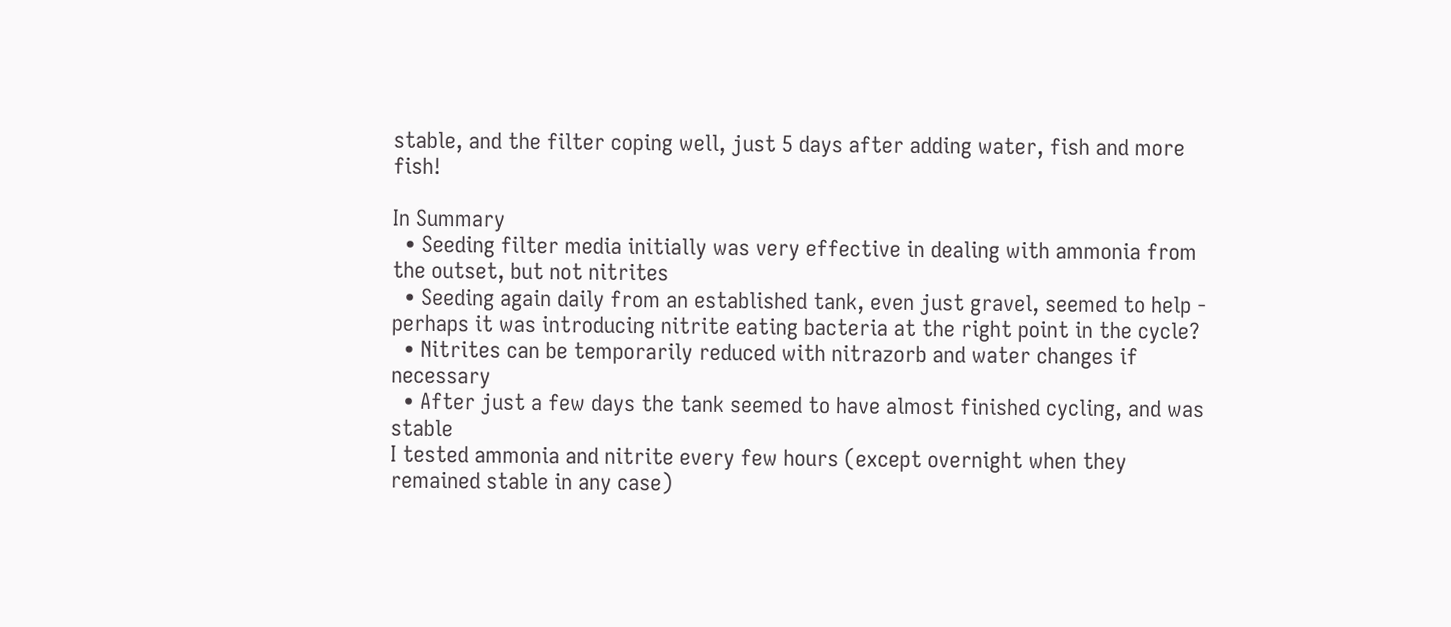stable, and the filter coping well, just 5 days after adding water, fish and more fish!

In Summary
  • Seeding filter media initially was very effective in dealing with ammonia from the outset, but not nitrites
  • Seeding again daily from an established tank, even just gravel, seemed to help - perhaps it was introducing nitrite eating bacteria at the right point in the cycle?
  • Nitrites can be temporarily reduced with nitrazorb and water changes if necessary
  • After just a few days the tank seemed to have almost finished cycling, and was stable
I tested ammonia and nitrite every few hours (except overnight when they remained stable in any case)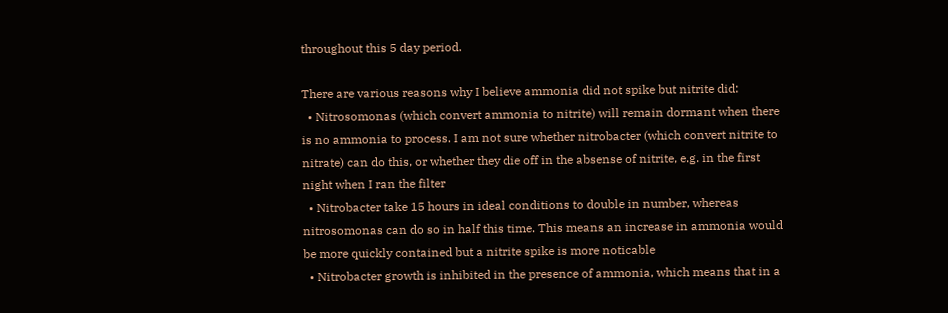throughout this 5 day period.

There are various reasons why I believe ammonia did not spike but nitrite did:
  • Nitrosomonas (which convert ammonia to nitrite) will remain dormant when there is no ammonia to process. I am not sure whether nitrobacter (which convert nitrite to nitrate) can do this, or whether they die off in the absense of nitrite, e.g. in the first night when I ran the filter
  • Nitrobacter take 15 hours in ideal conditions to double in number, whereas nitrosomonas can do so in half this time. This means an increase in ammonia would be more quickly contained but a nitrite spike is more noticable
  • Nitrobacter growth is inhibited in the presence of ammonia, which means that in a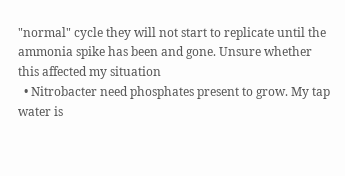"normal" cycle they will not start to replicate until the ammonia spike has been and gone. Unsure whether this affected my situation
  • Nitrobacter need phosphates present to grow. My tap water is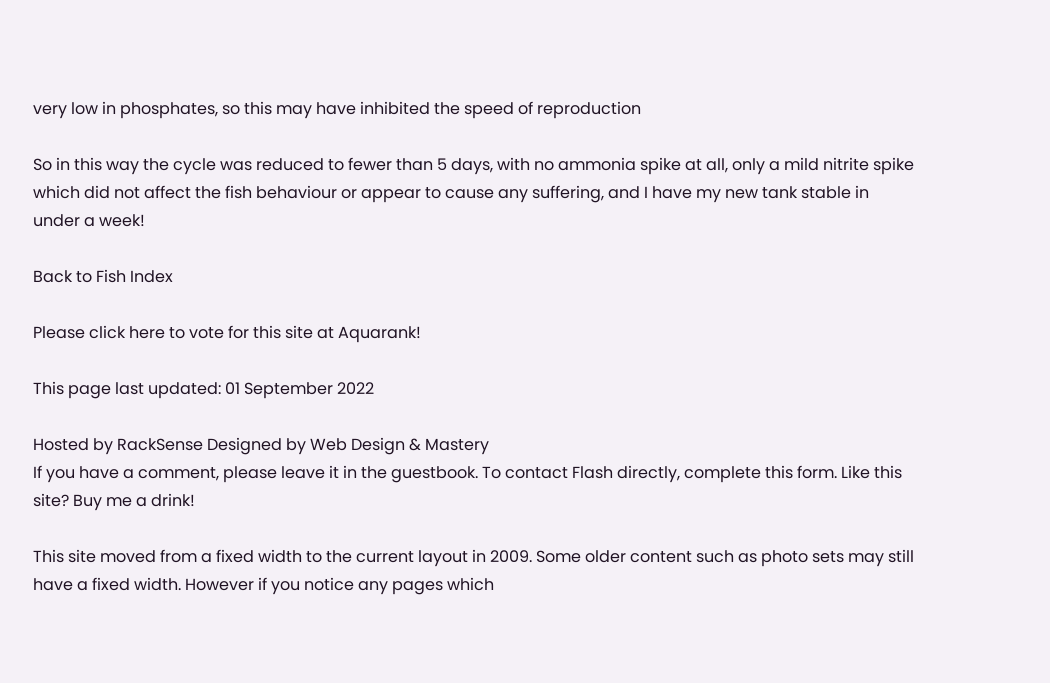very low in phosphates, so this may have inhibited the speed of reproduction

So in this way the cycle was reduced to fewer than 5 days, with no ammonia spike at all, only a mild nitrite spike which did not affect the fish behaviour or appear to cause any suffering, and I have my new tank stable in under a week!

Back to Fish Index

Please click here to vote for this site at Aquarank!

This page last updated: 01 September 2022

Hosted by RackSense Designed by Web Design & Mastery
If you have a comment, please leave it in the guestbook. To contact Flash directly, complete this form. Like this site? Buy me a drink!

This site moved from a fixed width to the current layout in 2009. Some older content such as photo sets may still have a fixed width. However if you notice any pages which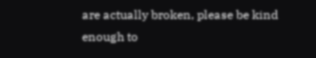are actually broken, please be kind enough to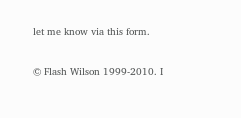let me know via this form.

© Flash Wilson 1999-2010. I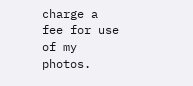charge a fee for use of my photos.